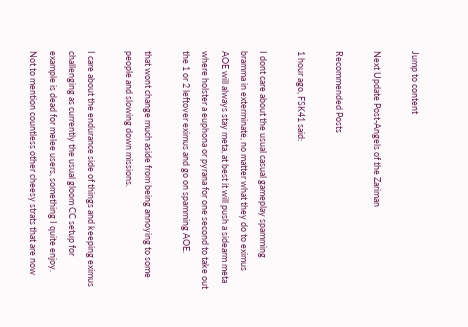Jump to content

Next Update Post-Angels of the Zariman

Recommended Posts

1 hour ago, FSK41 said:

I dont care about the usual casual gameplay spamming bramma in exterminate, no matter what they do to eximus AOE will always stay meta, at best it will push a sidearm meta where holster a euphona or pyrana for one second to take out  the 1 or 2 leftover eximus and go on spamming AOE.

that wont change much aside from being annoying to some people and slowing down missions.

I care about the endurance side of things and keeping eximus challenging as currently the usual gloom CC setup for example is dead for melee users, something I quite enjoy.  Not to mention countless other cheesy strats that are now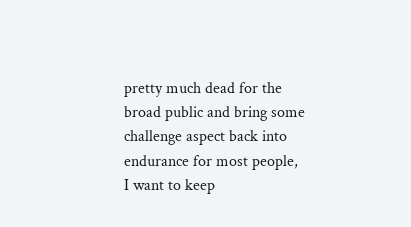pretty much dead for the broad public and bring some challenge aspect back into endurance for most people, I want to keep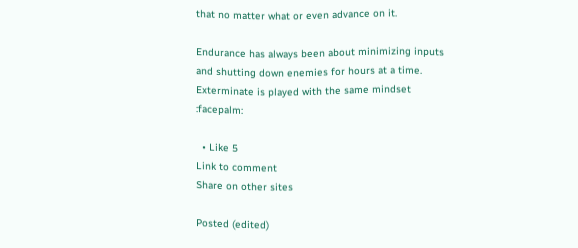that no matter what or even advance on it.

Endurance has always been about minimizing inputs and shutting down enemies for hours at a time. Exterminate is played with the same mindset :facepalm:

  • Like 5
Link to comment
Share on other sites

Posted (edited)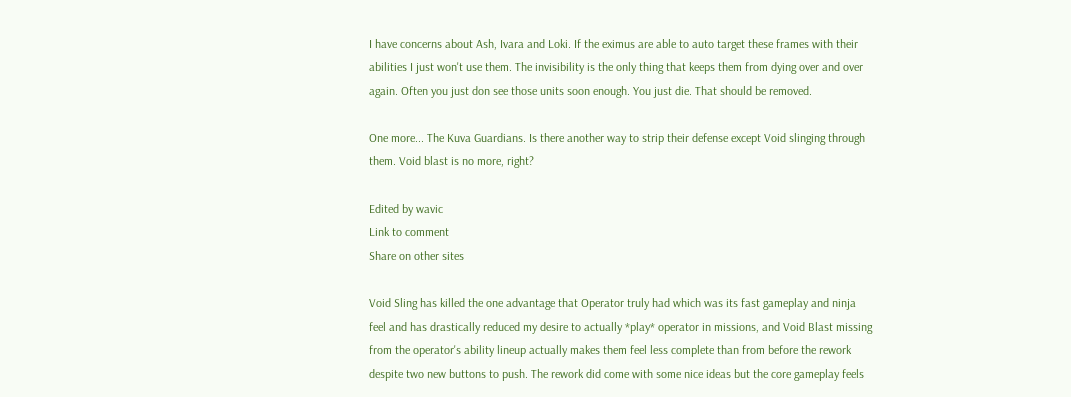I have concerns about Ash, Ivara and Loki. If the eximus are able to auto target these frames with their abilities I just won't use them. The invisibility is the only thing that keeps them from dying over and over again. Often you just don see those units soon enough. You just die. That should be removed.

One more... The Kuva Guardians. Is there another way to strip their defense except Void slinging through them. Void blast is no more, right?

Edited by wavic
Link to comment
Share on other sites

Void Sling has killed the one advantage that Operator truly had which was its fast gameplay and ninja feel and has drastically reduced my desire to actually *play* operator in missions, and Void Blast missing from the operator's ability lineup actually makes them feel less complete than from before the rework despite two new buttons to push. The rework did come with some nice ideas but the core gameplay feels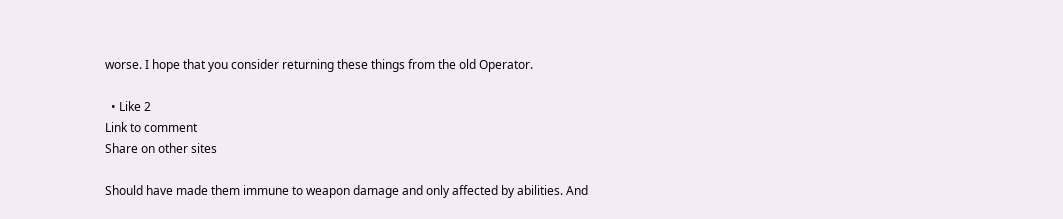worse. I hope that you consider returning these things from the old Operator.

  • Like 2
Link to comment
Share on other sites

Should have made them immune to weapon damage and only affected by abilities. And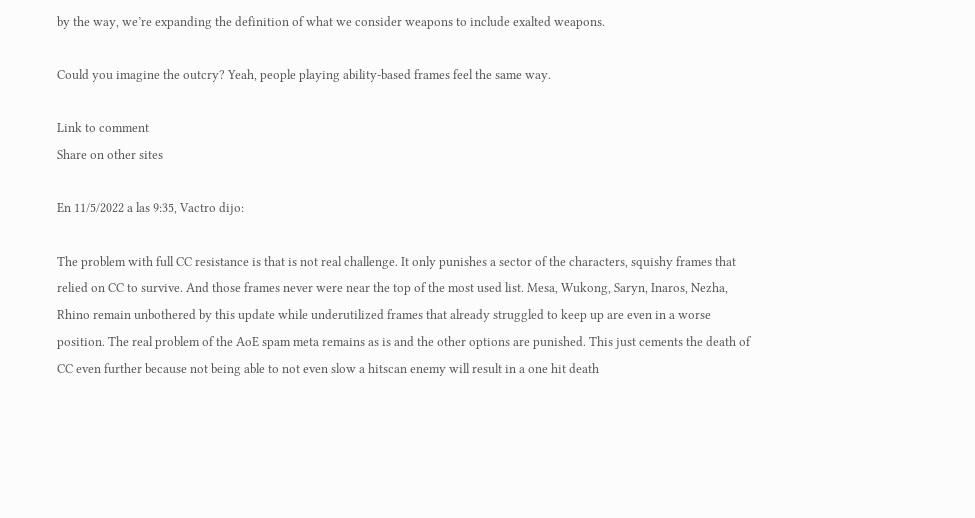by the way, we’re expanding the definition of what we consider weapons to include exalted weapons.

Could you imagine the outcry? Yeah, people playing ability-based frames feel the same way.

Link to comment
Share on other sites

En 11/5/2022 a las 9:35, Vactro dijo:

The problem with full CC resistance is that is not real challenge. It only punishes a sector of the characters, squishy frames that relied on CC to survive. And those frames never were near the top of the most used list. Mesa, Wukong, Saryn, Inaros, Nezha, Rhino remain unbothered by this update while underutilized frames that already struggled to keep up are even in a worse position. The real problem of the AoE spam meta remains as is and the other options are punished. This just cements the death of CC even further because not being able to not even slow a hitscan enemy will result in a one hit death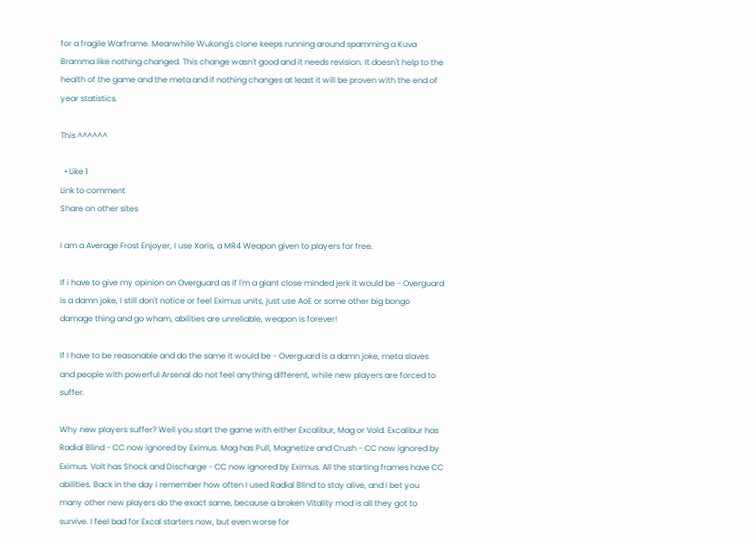for a fragile Warframe. Meanwhile Wukong's clone keeps running around spamming a Kuva Bramma like nothing changed. This change wasn't good and it needs revision. It doesn't help to the health of the game and the meta and if nothing changes at least it will be proven with the end of year statistics.

This ^^^^^^

  • Like 1
Link to comment
Share on other sites

I am a Average Frost Enjoyer, I use Xoris, a MR4 Weapon given to players for free.

If i have to give my opinion on Overguard as if I'm a giant close minded jerk it would be - Overguard is a damn joke, I still don't notice or feel Eximus units, just use AoE or some other big bongo damage thing and go wham, abilities are unreliable, weapon is forever!

If I have to be reasonable and do the same it would be - Overguard is a damn joke, meta slaves and people with powerful Arsenal do not feel anything different, while new players are forced to suffer.

Why new players suffer? Well you start the game with either Excalibur, Mag or Vold. Excalibur has Radial Blind - CC now ignored by Eximus. Mag has Pull, Magnetize and Crush - CC now ignored by Eximus. Volt has Shock and Discharge - CC now ignored by Eximus. All the starting frames have CC abilities. Back in the day i remember how often I used Radial Blind to stay alive, and I bet you many other new players do the exact same, because a broken Vitality mod is all they got to survive. I feel bad for Excal starters now, but even worse for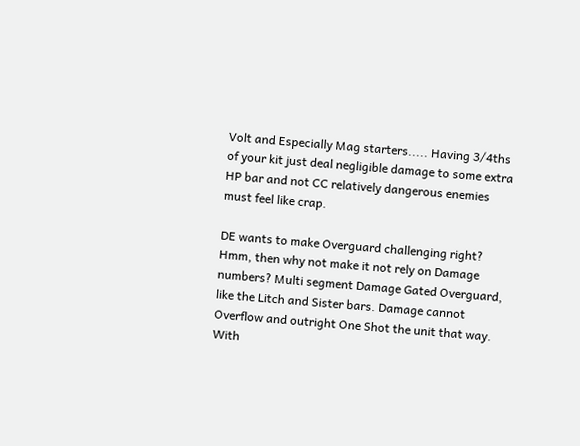Volt and Especially Mag starters..... Having 3/4ths of your kit just deal negligible damage to some extra HP bar and not CC relatively dangerous enemies must feel like crap.

DE wants to make Overguard challenging right? Hmm, then why not make it not rely on Damage numbers? Multi segment Damage Gated Overguard, like the Litch and Sister bars. Damage cannot Overflow and outright One Shot the unit that way. With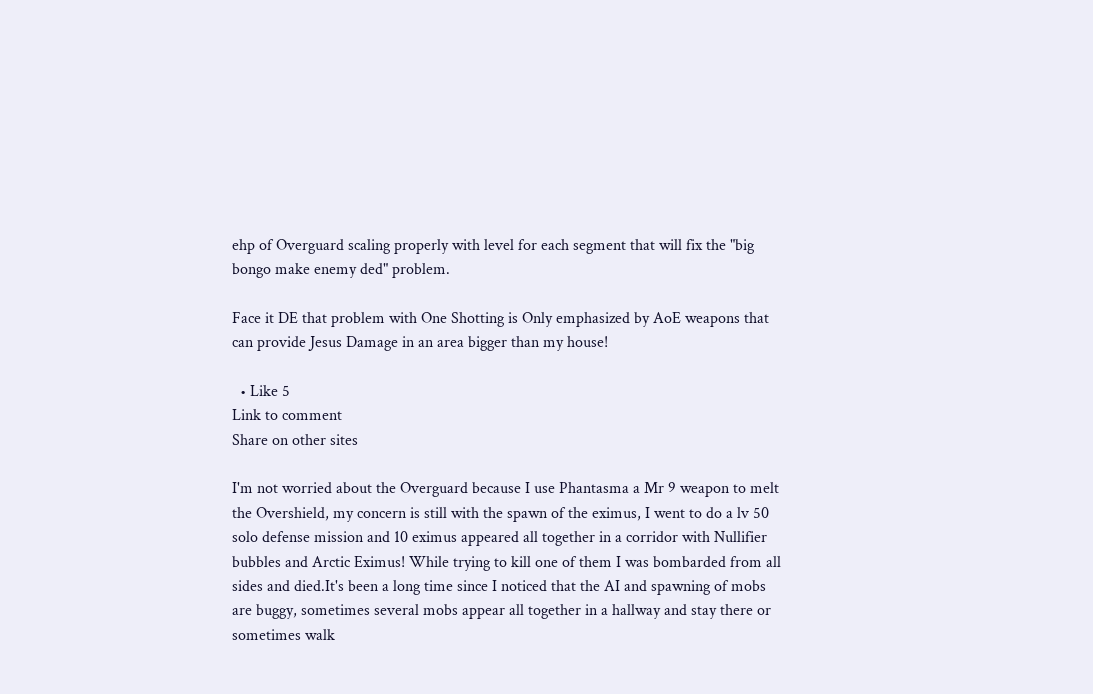ehp of Overguard scaling properly with level for each segment that will fix the "big bongo make enemy ded" problem.

Face it DE that problem with One Shotting is Only emphasized by AoE weapons that can provide Jesus Damage in an area bigger than my house!

  • Like 5
Link to comment
Share on other sites

I'm not worried about the Overguard because I use Phantasma a Mr 9 weapon to melt the Overshield, my concern is still with the spawn of the eximus, I went to do a lv 50 solo defense mission and 10 eximus appeared all together in a corridor with Nullifier bubbles and Arctic Eximus! While trying to kill one of them I was bombarded from all sides and died.It's been a long time since I noticed that the AI and spawning of mobs are buggy, sometimes several mobs appear all together in a hallway and stay there or sometimes walk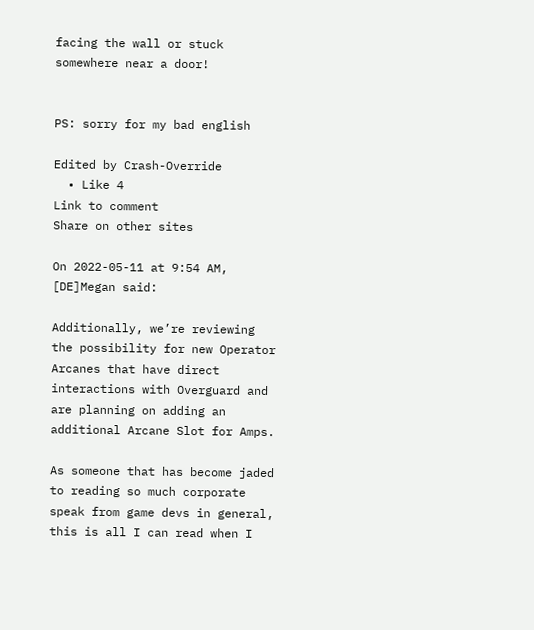facing the wall or stuck somewhere near a door!


PS: sorry for my bad english

Edited by Crash-Override
  • Like 4
Link to comment
Share on other sites

On 2022-05-11 at 9:54 AM, [DE]Megan said:

Additionally, we’re reviewing the possibility for new Operator Arcanes that have direct interactions with Overguard and are planning on adding an additional Arcane Slot for Amps.

As someone that has become jaded to reading so much corporate speak from game devs in general, this is all I can read when I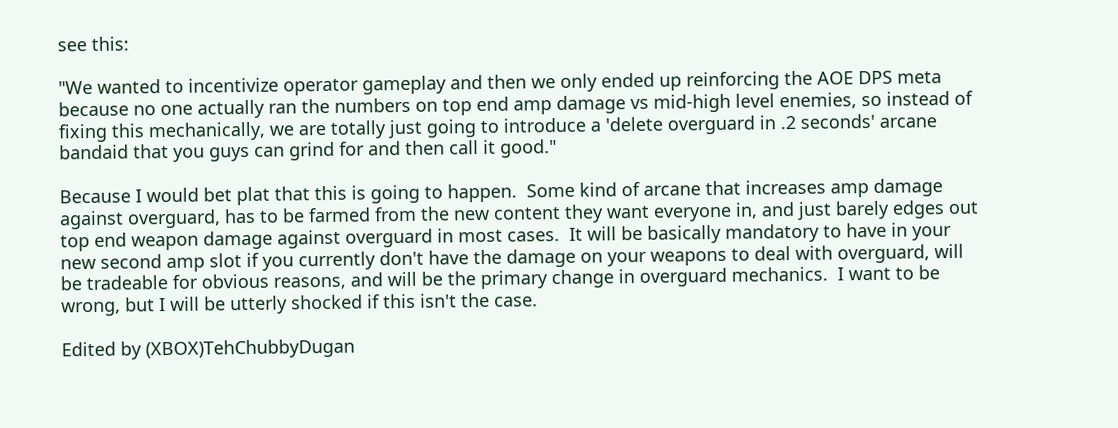see this:

"We wanted to incentivize operator gameplay and then we only ended up reinforcing the AOE DPS meta because no one actually ran the numbers on top end amp damage vs mid-high level enemies, so instead of fixing this mechanically, we are totally just going to introduce a 'delete overguard in .2 seconds' arcane bandaid that you guys can grind for and then call it good."

Because I would bet plat that this is going to happen.  Some kind of arcane that increases amp damage against overguard, has to be farmed from the new content they want everyone in, and just barely edges out top end weapon damage against overguard in most cases.  It will be basically mandatory to have in your new second amp slot if you currently don't have the damage on your weapons to deal with overguard, will be tradeable for obvious reasons, and will be the primary change in overguard mechanics.  I want to be wrong, but I will be utterly shocked if this isn't the case.

Edited by (XBOX)TehChubbyDugan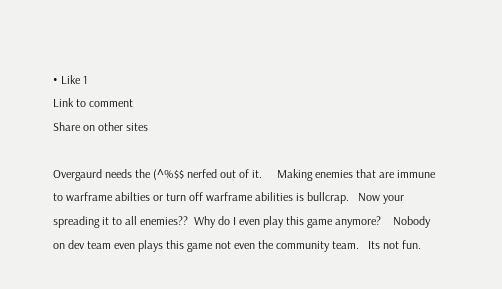• Like 1
Link to comment
Share on other sites

Overgaurd needs the (^%$$ nerfed out of it.     Making enemies that are immune to warframe abilties or turn off warframe abilities is bullcrap.   Now your spreading it to all enemies??  Why do I even play this game anymore?    Nobody on dev team even plays this game not even the community team.   Its not fun.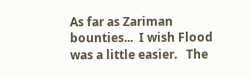As far as Zariman bounties...  I wish Flood was a little easier.   The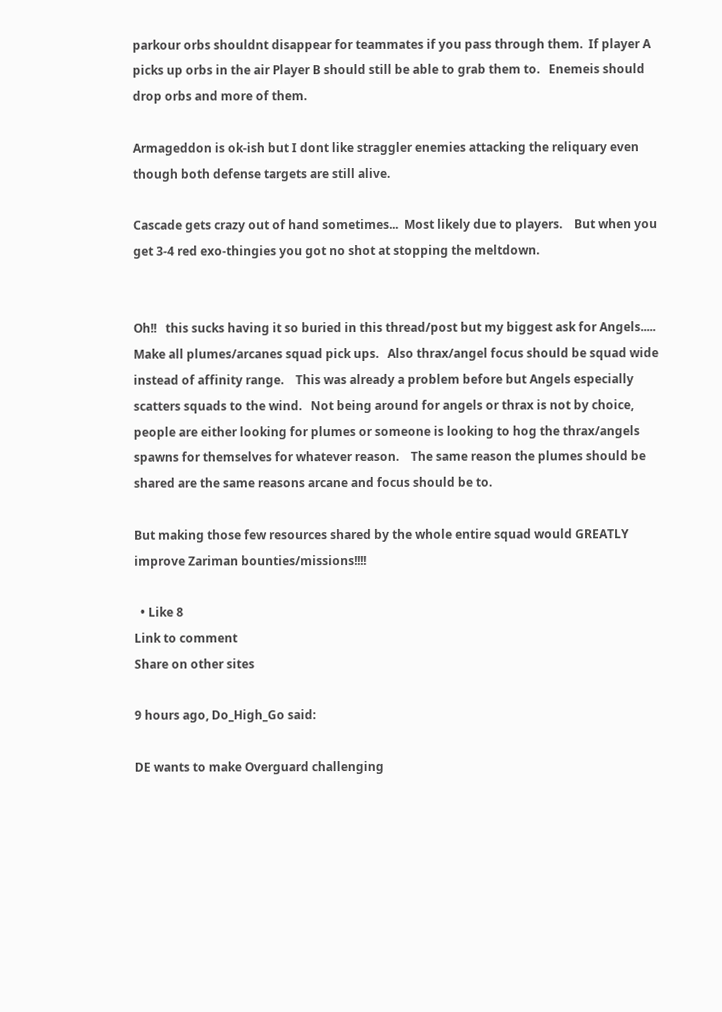parkour orbs shouldnt disappear for teammates if you pass through them.  If player A picks up orbs in the air Player B should still be able to grab them to.   Enemeis should drop orbs and more of them.

Armageddon is ok-ish but I dont like straggler enemies attacking the reliquary even though both defense targets are still alive.

Cascade gets crazy out of hand sometimes...  Most likely due to players.    But when you get 3-4 red exo-thingies you got no shot at stopping the meltdown.


Oh!!   this sucks having it so buried in this thread/post but my biggest ask for Angels.....   Make all plumes/arcanes squad pick ups.   Also thrax/angel focus should be squad wide instead of affinity range.    This was already a problem before but Angels especially scatters squads to the wind.   Not being around for angels or thrax is not by choice,  people are either looking for plumes or someone is looking to hog the thrax/angels spawns for themselves for whatever reason.    The same reason the plumes should be shared are the same reasons arcane and focus should be to.

But making those few resources shared by the whole entire squad would GREATLY improve Zariman bounties/missions!!!!

  • Like 8
Link to comment
Share on other sites

9 hours ago, Do_High_Go said:

DE wants to make Overguard challenging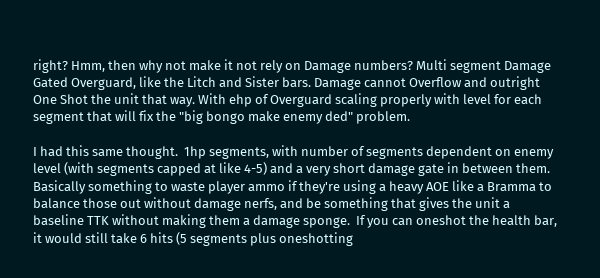right? Hmm, then why not make it not rely on Damage numbers? Multi segment Damage Gated Overguard, like the Litch and Sister bars. Damage cannot Overflow and outright One Shot the unit that way. With ehp of Overguard scaling properly with level for each segment that will fix the "big bongo make enemy ded" problem.

I had this same thought.  1hp segments, with number of segments dependent on enemy level (with segments capped at like 4-5) and a very short damage gate in between them.  Basically something to waste player ammo if they're using a heavy AOE like a Bramma to balance those out without damage nerfs, and be something that gives the unit a baseline TTK without making them a damage sponge.  If you can oneshot the health bar, it would still take 6 hits (5 segments plus oneshotting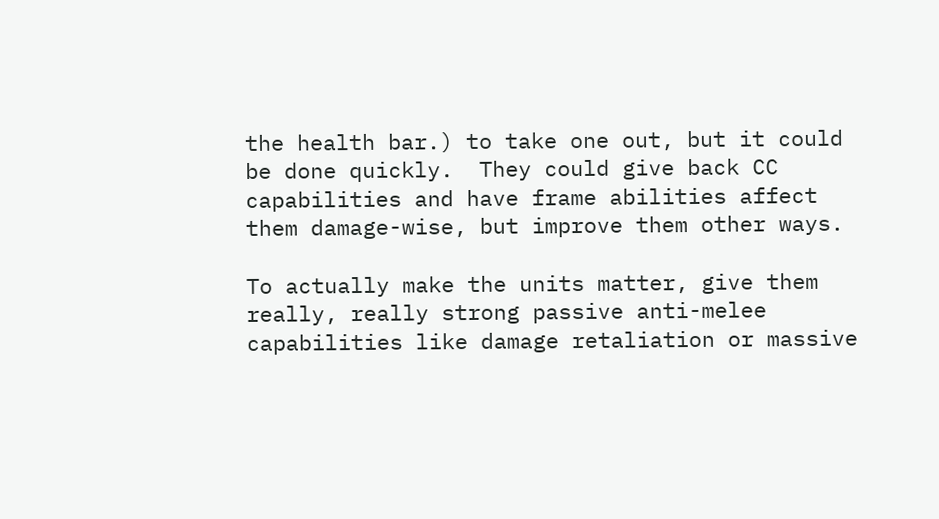the health bar.) to take one out, but it could be done quickly.  They could give back CC capabilities and have frame abilities affect them damage-wise, but improve them other ways.

To actually make the units matter, give them really, really strong passive anti-melee capabilities like damage retaliation or massive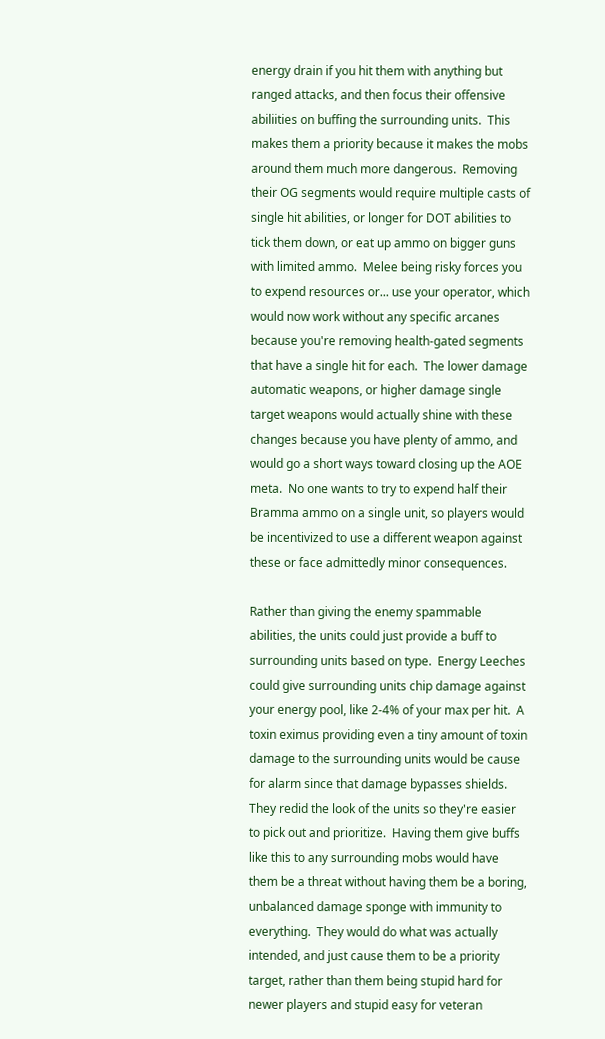energy drain if you hit them with anything but ranged attacks, and then focus their offensive abiliities on buffing the surrounding units.  This makes them a priority because it makes the mobs around them much more dangerous.  Removing their OG segments would require multiple casts of single hit abilities, or longer for DOT abilities to tick them down, or eat up ammo on bigger guns with limited ammo.  Melee being risky forces you to expend resources or... use your operator, which would now work without any specific arcanes because you're removing health-gated segments that have a single hit for each.  The lower damage automatic weapons, or higher damage single target weapons would actually shine with these changes because you have plenty of ammo, and would go a short ways toward closing up the AOE meta.  No one wants to try to expend half their Bramma ammo on a single unit, so players would be incentivized to use a different weapon against these or face admittedly minor consequences.

Rather than giving the enemy spammable abilities, the units could just provide a buff to surrounding units based on type.  Energy Leeches could give surrounding units chip damage against your energy pool, like 2-4% of your max per hit.  A toxin eximus providing even a tiny amount of toxin damage to the surrounding units would be cause for alarm since that damage bypasses shields.  They redid the look of the units so they're easier to pick out and prioritize.  Having them give buffs like this to any surrounding mobs would have them be a threat without having them be a boring, unbalanced damage sponge with immunity to everything.  They would do what was actually intended, and just cause them to be a priority target, rather than them being stupid hard for newer players and stupid easy for veteran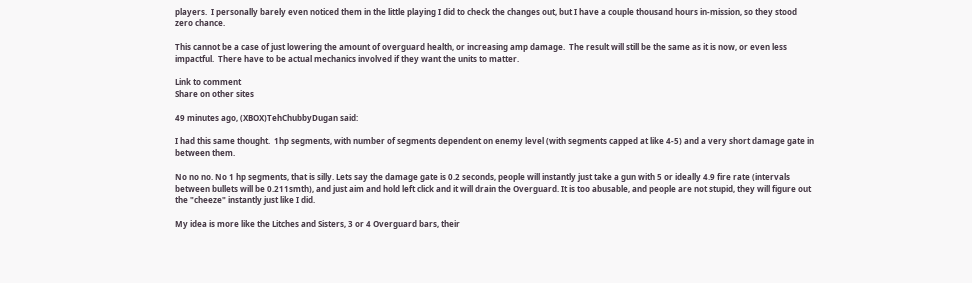players.  I personally barely even noticed them in the little playing I did to check the changes out, but I have a couple thousand hours in-mission, so they stood zero chance.

This cannot be a case of just lowering the amount of overguard health, or increasing amp damage.  The result will still be the same as it is now, or even less impactful.  There have to be actual mechanics involved if they want the units to matter.

Link to comment
Share on other sites

49 minutes ago, (XBOX)TehChubbyDugan said:

I had this same thought.  1hp segments, with number of segments dependent on enemy level (with segments capped at like 4-5) and a very short damage gate in between them.

No no no. No 1 hp segments, that is silly. Lets say the damage gate is 0.2 seconds, people will instantly just take a gun with 5 or ideally 4.9 fire rate (intervals between bullets will be 0.211smth), and just aim and hold left click and it will drain the Overguard. It is too abusable, and people are not stupid, they will figure out the "cheeze" instantly just like I did.

My idea is more like the Litches and Sisters, 3 or 4 Overguard bars, their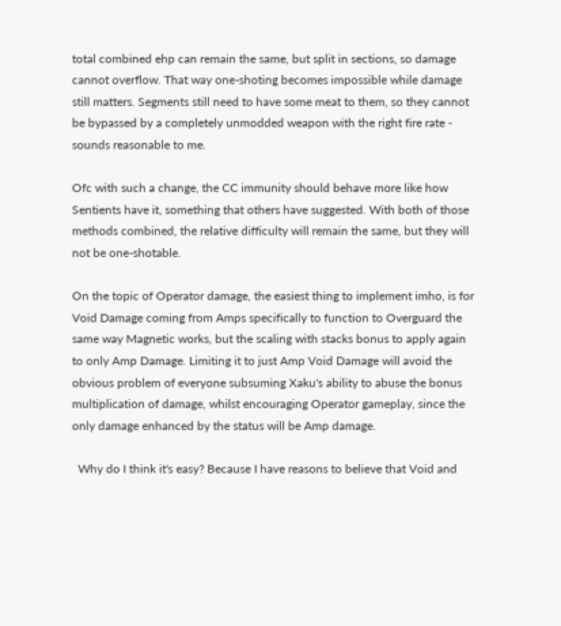total combined ehp can remain the same, but split in sections, so damage cannot overflow. That way one-shoting becomes impossible while damage still matters. Segments still need to have some meat to them, so they cannot be bypassed by a completely unmodded weapon with the right fire rate - sounds reasonable to me.

Ofc with such a change, the CC immunity should behave more like how Sentients have it, something that others have suggested. With both of those methods combined, the relative difficulty will remain the same, but they will not be one-shotable.

On the topic of Operator damage, the easiest thing to implement imho, is for Void Damage coming from Amps specifically to function to Overguard the same way Magnetic works, but the scaling with stacks bonus to apply again to only Amp Damage. Limiting it to just Amp Void Damage will avoid the obvious problem of everyone subsuming Xaku's ability to abuse the bonus multiplication of damage, whilst encouraging Operator gameplay, since the only damage enhanced by the status will be Amp damage.

  Why do I think it's easy? Because I have reasons to believe that Void and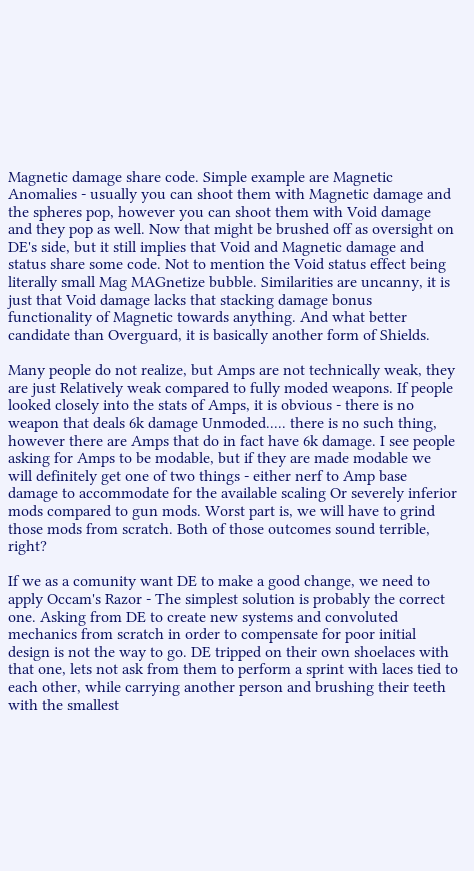Magnetic damage share code. Simple example are Magnetic Anomalies - usually you can shoot them with Magnetic damage and the spheres pop, however you can shoot them with Void damage and they pop as well. Now that might be brushed off as oversight on DE's side, but it still implies that Void and Magnetic damage and status share some code. Not to mention the Void status effect being literally small Mag MAGnetize bubble. Similarities are uncanny, it is just that Void damage lacks that stacking damage bonus functionality of Magnetic towards anything. And what better candidate than Overguard, it is basically another form of Shields.

Many people do not realize, but Amps are not technically weak, they are just Relatively weak compared to fully moded weapons. If people looked closely into the stats of Amps, it is obvious - there is no weapon that deals 6k damage Unmoded..... there is no such thing, however there are Amps that do in fact have 6k damage. I see people asking for Amps to be modable, but if they are made modable we will definitely get one of two things - either nerf to Amp base damage to accommodate for the available scaling Or severely inferior mods compared to gun mods. Worst part is, we will have to grind those mods from scratch. Both of those outcomes sound terrible, right?

If we as a comunity want DE to make a good change, we need to apply Occam's Razor - The simplest solution is probably the correct one. Asking from DE to create new systems and convoluted mechanics from scratch in order to compensate for poor initial design is not the way to go. DE tripped on their own shoelaces with that one, lets not ask from them to perform a sprint with laces tied to each other, while carrying another person and brushing their teeth with the smallest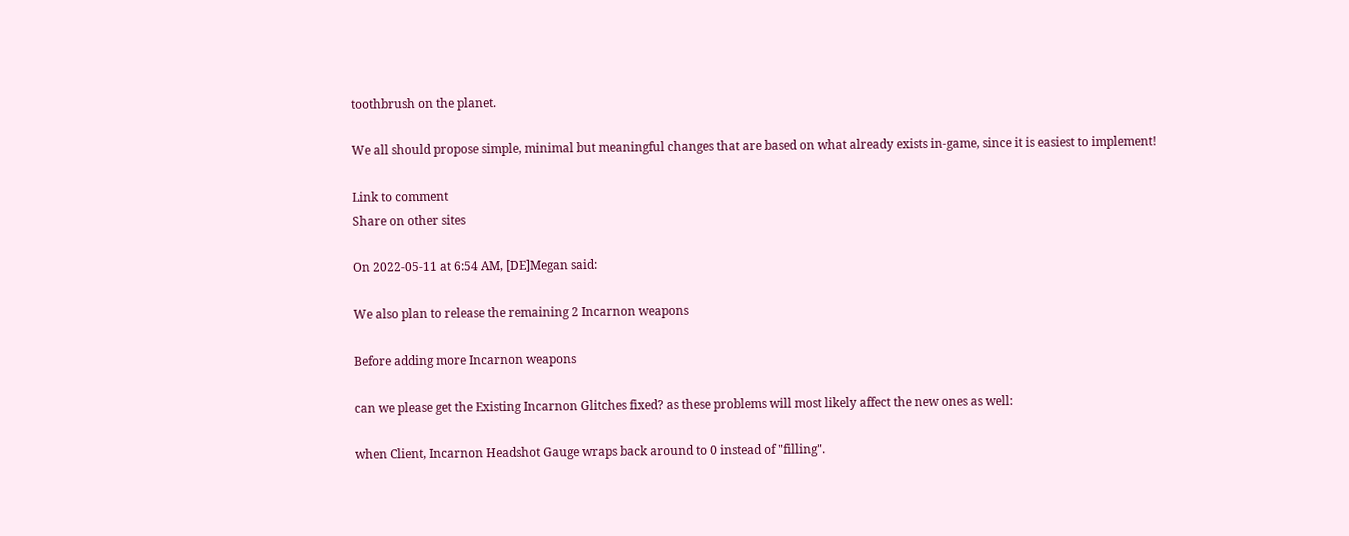toothbrush on the planet.

We all should propose simple, minimal but meaningful changes that are based on what already exists in-game, since it is easiest to implement!

Link to comment
Share on other sites

On 2022-05-11 at 6:54 AM, [DE]Megan said:

We also plan to release the remaining 2 Incarnon weapons

Before adding more Incarnon weapons

can we please get the Existing Incarnon Glitches fixed? as these problems will most likely affect the new ones as well:

when Client, Incarnon Headshot Gauge wraps back around to 0 instead of "filling".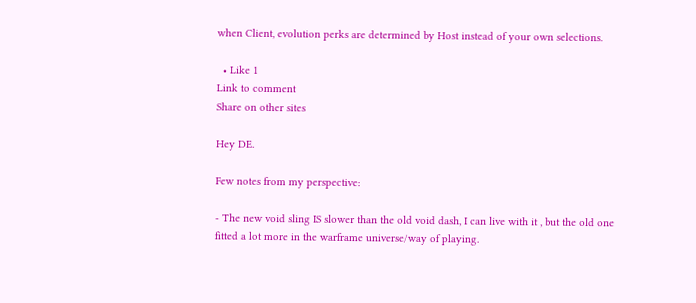when Client, evolution perks are determined by Host instead of your own selections.

  • Like 1
Link to comment
Share on other sites

Hey DE.

Few notes from my perspective:

- The new void sling IS slower than the old void dash, I can live with it , but the old one fitted a lot more in the warframe universe/way of playing.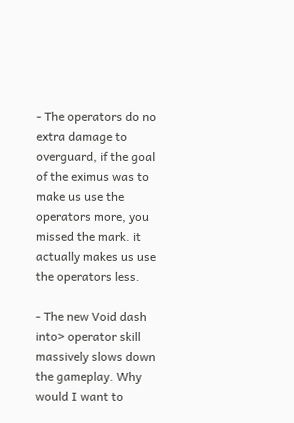- The operators do no extra damage to overguard, if the goal of the eximus was to make us use the operators more, you missed the mark. it actually makes us use the operators less.

- The new Void dash into> operator skill massively slows down the gameplay. Why would I want to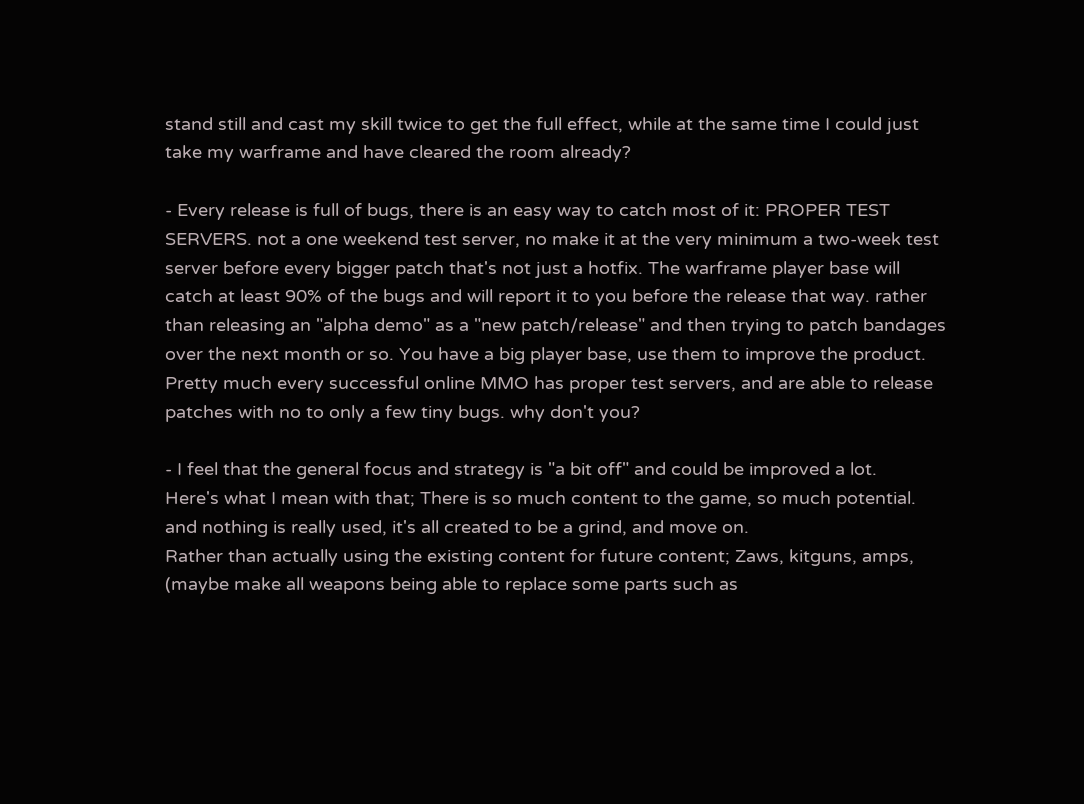stand still and cast my skill twice to get the full effect, while at the same time I could just take my warframe and have cleared the room already?

- Every release is full of bugs, there is an easy way to catch most of it: PROPER TEST SERVERS. not a one weekend test server, no make it at the very minimum a two-week test server before every bigger patch that's not just a hotfix. The warframe player base will catch at least 90% of the bugs and will report it to you before the release that way. rather than releasing an "alpha demo" as a "new patch/release" and then trying to patch bandages over the next month or so. You have a big player base, use them to improve the product. Pretty much every successful online MMO has proper test servers, and are able to release patches with no to only a few tiny bugs. why don't you?

- I feel that the general focus and strategy is "a bit off" and could be improved a lot.
Here's what I mean with that; There is so much content to the game, so much potential. and nothing is really used, it's all created to be a grind, and move on.
Rather than actually using the existing content for future content; Zaws, kitguns, amps, (maybe make all weapons being able to replace some parts such as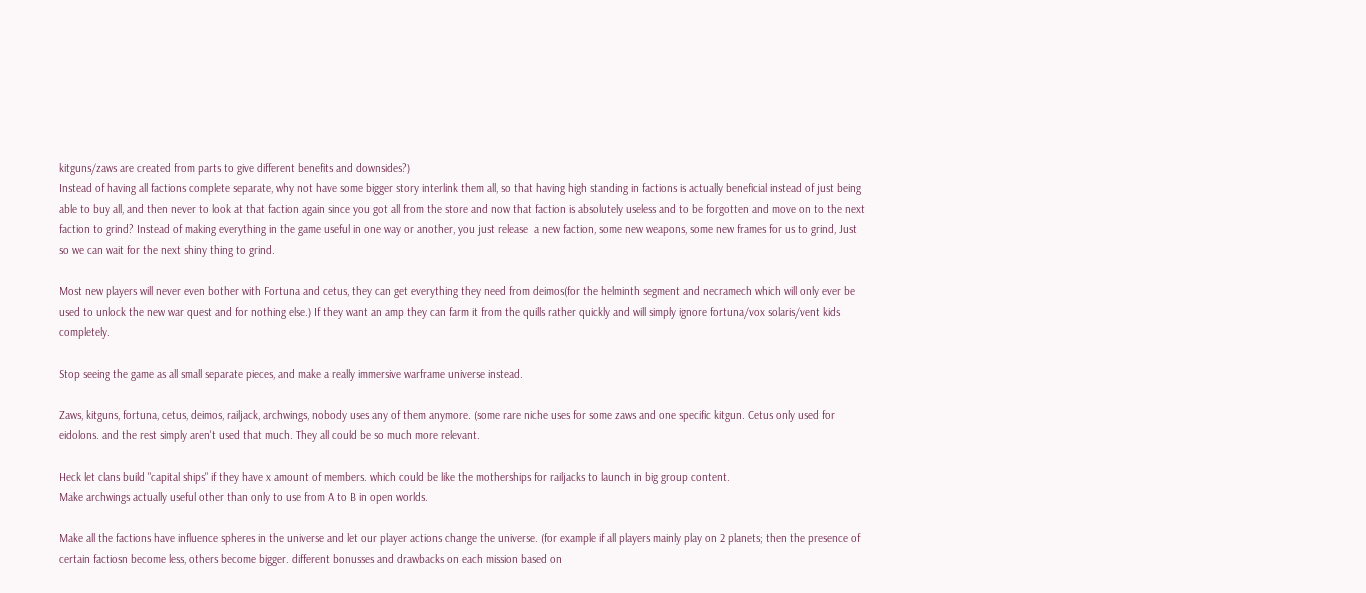kitguns/zaws are created from parts to give different benefits and downsides?)
Instead of having all factions complete separate, why not have some bigger story interlink them all, so that having high standing in factions is actually beneficial instead of just being able to buy all, and then never to look at that faction again since you got all from the store and now that faction is absolutely useless and to be forgotten and move on to the next faction to grind? Instead of making everything in the game useful in one way or another, you just release  a new faction, some new weapons, some new frames for us to grind, Just so we can wait for the next shiny thing to grind.

Most new players will never even bother with Fortuna and cetus, they can get everything they need from deimos(for the helminth segment and necramech which will only ever be used to unlock the new war quest and for nothing else.) If they want an amp they can farm it from the quills rather quickly and will simply ignore fortuna/vox solaris/vent kids completely.

Stop seeing the game as all small separate pieces, and make a really immersive warframe universe instead.

Zaws, kitguns, fortuna, cetus, deimos, railjack, archwings, nobody uses any of them anymore. (some rare niche uses for some zaws and one specific kitgun. Cetus only used for eidolons. and the rest simply aren't used that much. They all could be so much more relevant.

Heck let clans build "capital ships" if they have x amount of members. which could be like the motherships for railjacks to launch in big group content.
Make archwings actually useful other than only to use from A to B in open worlds.

Make all the factions have influence spheres in the universe and let our player actions change the universe. (for example if all players mainly play on 2 planets; then the presence of certain factiosn become less, others become bigger. different bonusses and drawbacks on each mission based on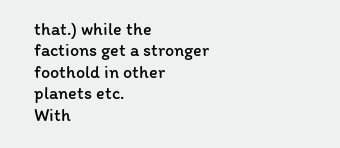that.) while the factions get a stronger foothold in other planets etc.
With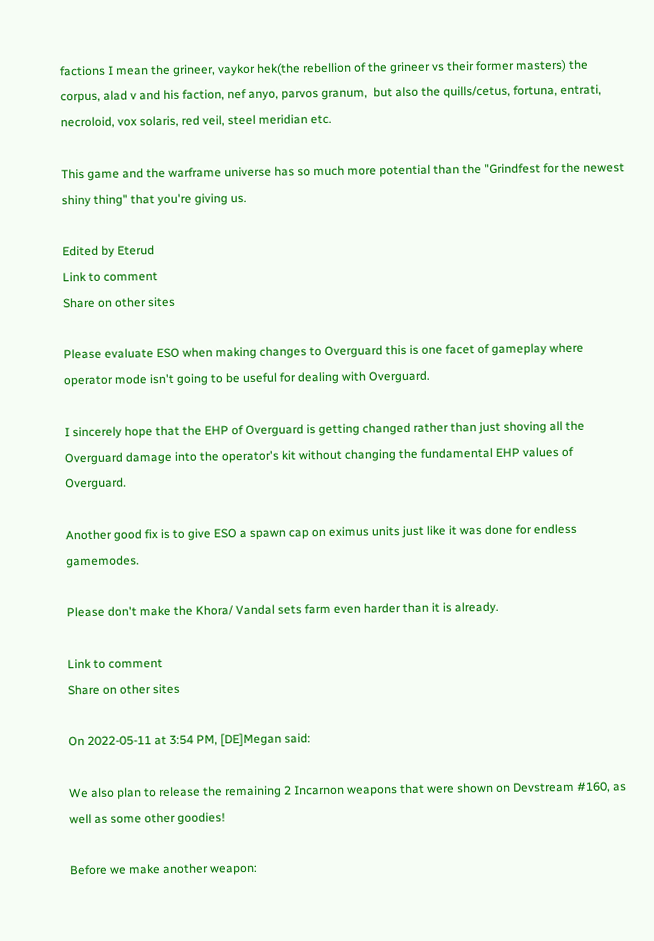factions I mean the grineer, vaykor hek(the rebellion of the grineer vs their former masters) the corpus, alad v and his faction, nef anyo, parvos granum,  but also the quills/cetus, fortuna, entrati, necroloid, vox solaris, red veil, steel meridian etc.

This game and the warframe universe has so much more potential than the "Grindfest for the newest shiny thing" that you're giving us.

Edited by Eterud
Link to comment
Share on other sites

Please evaluate ESO when making changes to Overguard this is one facet of gameplay where operator mode isn't going to be useful for dealing with Overguard.

I sincerely hope that the EHP of Overguard is getting changed rather than just shoving all the Overguard damage into the operator's kit without changing the fundamental EHP values of Overguard.

Another good fix is to give ESO a spawn cap on eximus units just like it was done for endless gamemodes.

Please don't make the Khora/ Vandal sets farm even harder than it is already.

Link to comment
Share on other sites

On 2022-05-11 at 3:54 PM, [DE]Megan said:

We also plan to release the remaining 2 Incarnon weapons that were shown on Devstream #160, as well as some other goodies!

Before we make another weapon: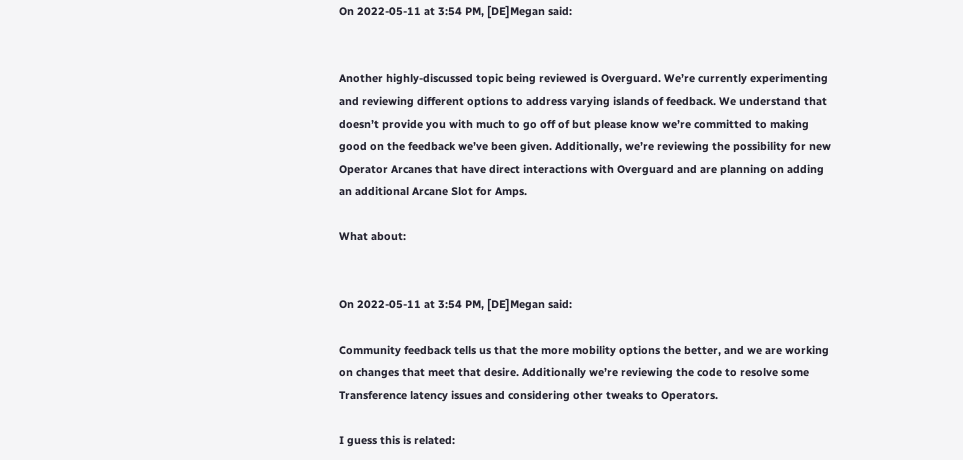On 2022-05-11 at 3:54 PM, [DE]Megan said:


Another highly-discussed topic being reviewed is Overguard. We’re currently experimenting and reviewing different options to address varying islands of feedback. We understand that doesn’t provide you with much to go off of but please know we’re committed to making good on the feedback we’ve been given. Additionally, we’re reviewing the possibility for new Operator Arcanes that have direct interactions with Overguard and are planning on adding an additional Arcane Slot for Amps.

What about:


On 2022-05-11 at 3:54 PM, [DE]Megan said:

Community feedback tells us that the more mobility options the better, and we are working on changes that meet that desire. Additionally we’re reviewing the code to resolve some Transference latency issues and considering other tweaks to Operators.

I guess this is related: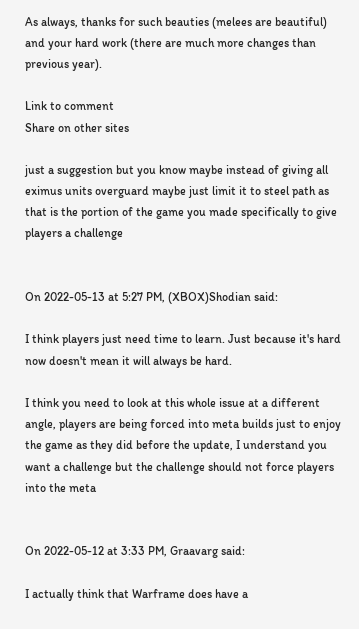As always, thanks for such beauties (melees are beautiful) and your hard work (there are much more changes than previous year).

Link to comment
Share on other sites

just a suggestion but you know maybe instead of giving all eximus units overguard maybe just limit it to steel path as that is the portion of the game you made specifically to give players a challenge


On 2022-05-13 at 5:27 PM, (XBOX)Shodian said:

I think players just need time to learn. Just because it's hard now doesn't mean it will always be hard.

I think you need to look at this whole issue at a different angle, players are being forced into meta builds just to enjoy the game as they did before the update, I understand you want a challenge but the challenge should not force players into the meta


On 2022-05-12 at 3:33 PM, Graavarg said:

I actually think that Warframe does have a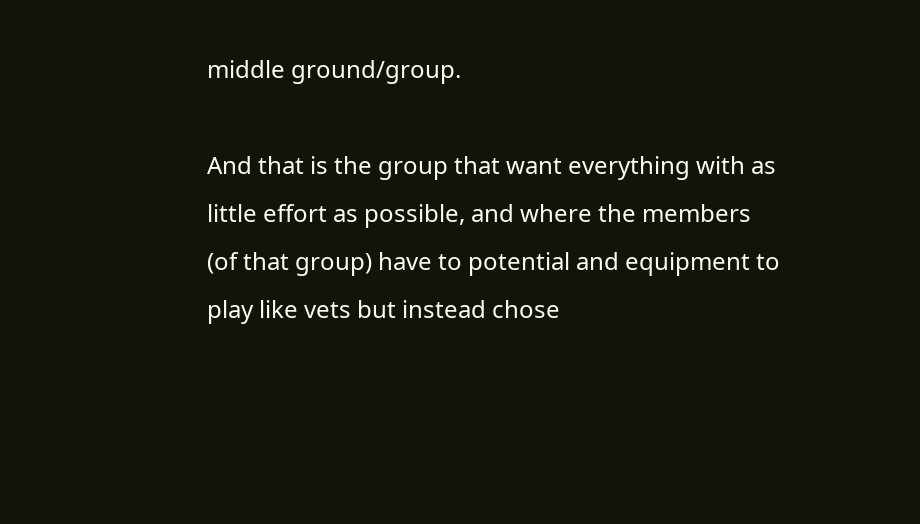middle ground/group.

And that is the group that want everything with as little effort as possible, and where the members (of that group) have to potential and equipment to play like vets but instead chose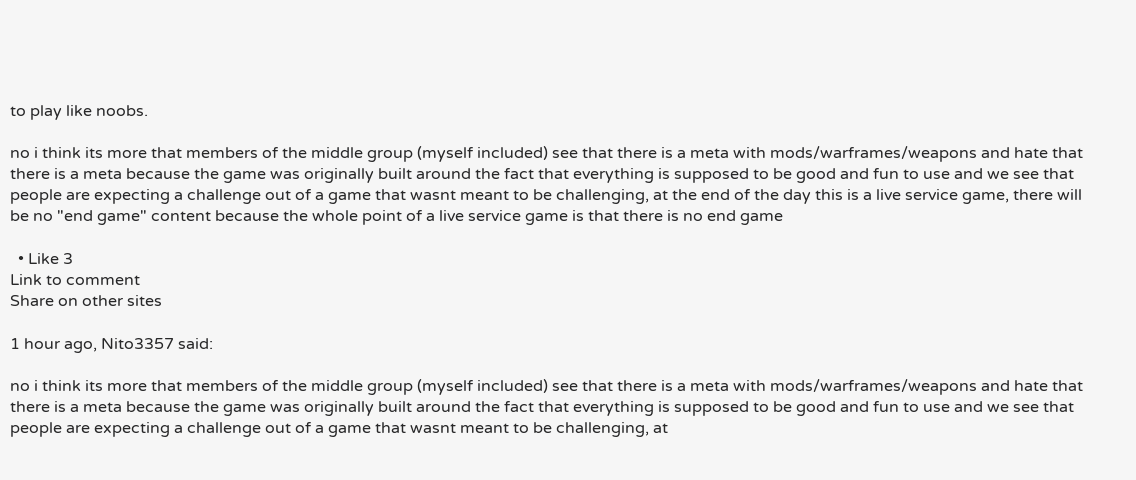to play like noobs.

no i think its more that members of the middle group (myself included) see that there is a meta with mods/warframes/weapons and hate that there is a meta because the game was originally built around the fact that everything is supposed to be good and fun to use and we see that people are expecting a challenge out of a game that wasnt meant to be challenging, at the end of the day this is a live service game, there will be no "end game" content because the whole point of a live service game is that there is no end game

  • Like 3
Link to comment
Share on other sites

1 hour ago, Nito3357 said:

no i think its more that members of the middle group (myself included) see that there is a meta with mods/warframes/weapons and hate that there is a meta because the game was originally built around the fact that everything is supposed to be good and fun to use and we see that people are expecting a challenge out of a game that wasnt meant to be challenging, at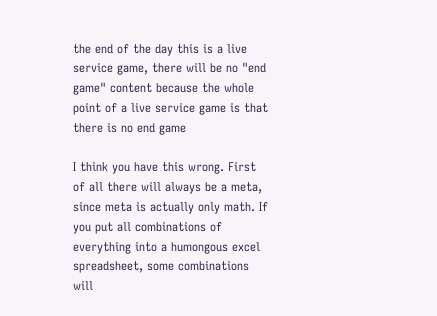the end of the day this is a live service game, there will be no "end game" content because the whole point of a live service game is that there is no end game

I think you have this wrong. First of all there will always be a meta, since meta is actually only math. If you put all combinations of everything into a humongous excel spreadsheet, some combinations will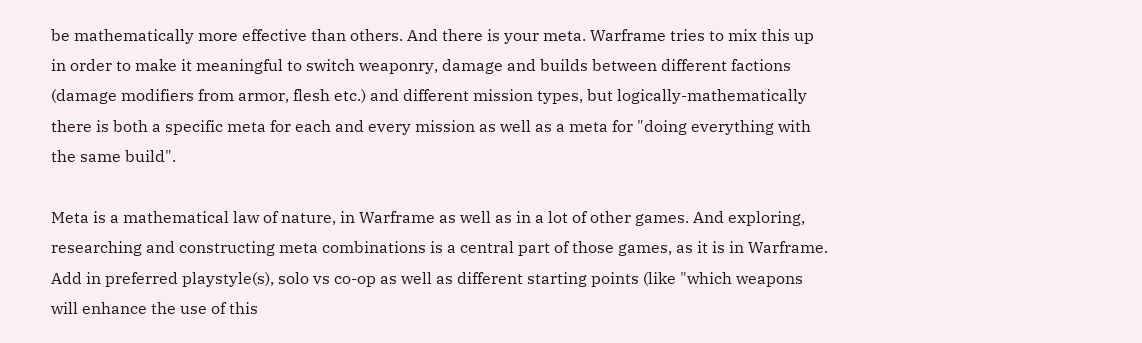be mathematically more effective than others. And there is your meta. Warframe tries to mix this up in order to make it meaningful to switch weaponry, damage and builds between different factions (damage modifiers from armor, flesh etc.) and different mission types, but logically-mathematically there is both a specific meta for each and every mission as well as a meta for "doing everything with the same build".

Meta is a mathematical law of nature, in Warframe as well as in a lot of other games. And exploring, researching and constructing meta combinations is a central part of those games, as it is in Warframe. Add in preferred playstyle(s), solo vs co-op as well as different starting points (like "which weapons will enhance the use of this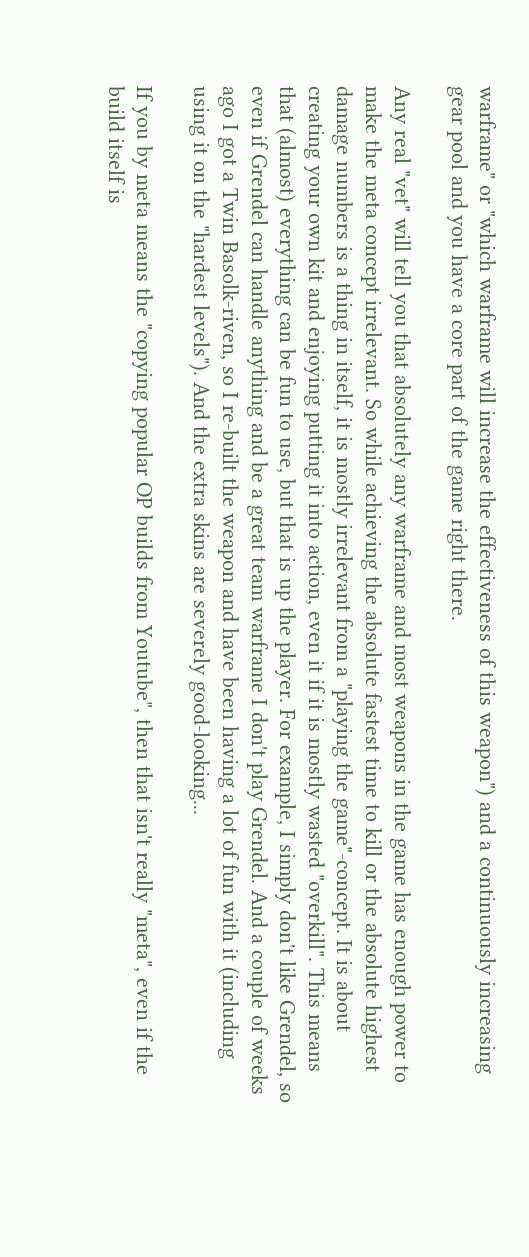warframe" or "which warframe will increase the effectiveness of this weapon") and a continuously increasing gear pool and you have a core part of the game right there.

Any real "vet" will tell you that absolutely any warframe and most weapons in the game has enough power to make the meta concept irrelevant. So while achieving the absolute fastest time to kill or the absolute highest damage numbers is a thing in itself, it is mostly irrelevant from a "playing the game"-concept. It is about creating your own kit and enjoying putting it into action, even it if it is mostly wasted "overkill". This means that (almost) everything can be fun to use, but that is up the player. For example, I simply don't like Grendel, so even if Grendel can handle anything and be a great team warframe I don't play Grendel. And a couple of weeks ago I got a Twin Basolk-riven, so I re-built the weapon and have been having a lot of fun with it (including using it on the "hardest levels"). And the extra skins are severely good-looking...

If you by meta means the "copying popular OP builds from Youtube", then that isn't really "meta", even if the build itself is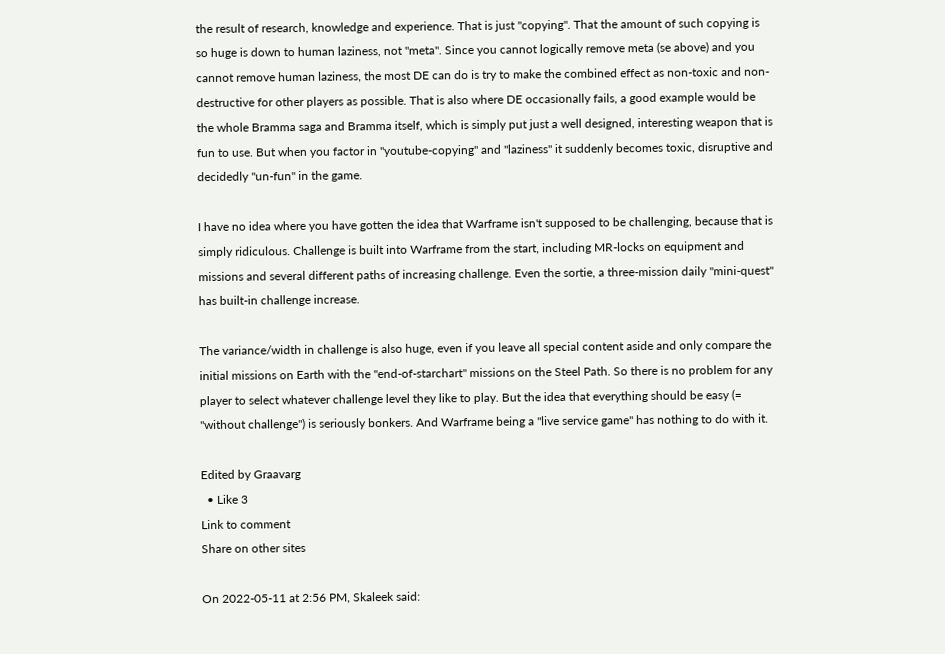the result of research, knowledge and experience. That is just "copying". That the amount of such copying is so huge is down to human laziness, not "meta". Since you cannot logically remove meta (se above) and you cannot remove human laziness, the most DE can do is try to make the combined effect as non-toxic and non-destructive for other players as possible. That is also where DE occasionally fails, a good example would be the whole Bramma saga and Bramma itself, which is simply put just a well designed, interesting weapon that is fun to use. But when you factor in "youtube-copying" and "laziness" it suddenly becomes toxic, disruptive and decidedly "un-fun" in the game.

I have no idea where you have gotten the idea that Warframe isn't supposed to be challenging, because that is simply ridiculous. Challenge is built into Warframe from the start, including MR-locks on equipment and missions and several different paths of increasing challenge. Even the sortie, a three-mission daily "mini-quest" has built-in challenge increase.

The variance/width in challenge is also huge, even if you leave all special content aside and only compare the initial missions on Earth with the "end-of-starchart" missions on the Steel Path. So there is no problem for any player to select whatever challenge level they like to play. But the idea that everything should be easy (= "without challenge") is seriously bonkers. And Warframe being a "live service game" has nothing to do with it.

Edited by Graavarg
  • Like 3
Link to comment
Share on other sites

On 2022-05-11 at 2:56 PM, Skaleek said: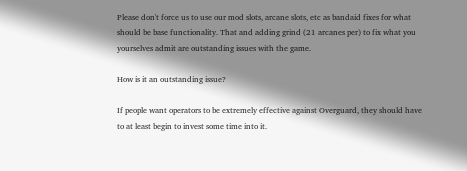Please don't force us to use our mod slots, arcane slots, etc as bandaid fixes for what should be base functionality. That and adding grind (21 arcanes per) to fix what you yourselves admit are outstanding issues with the game.

How is it an outstanding issue?

If people want operators to be extremely effective against Overguard, they should have to at least begin to invest some time into it.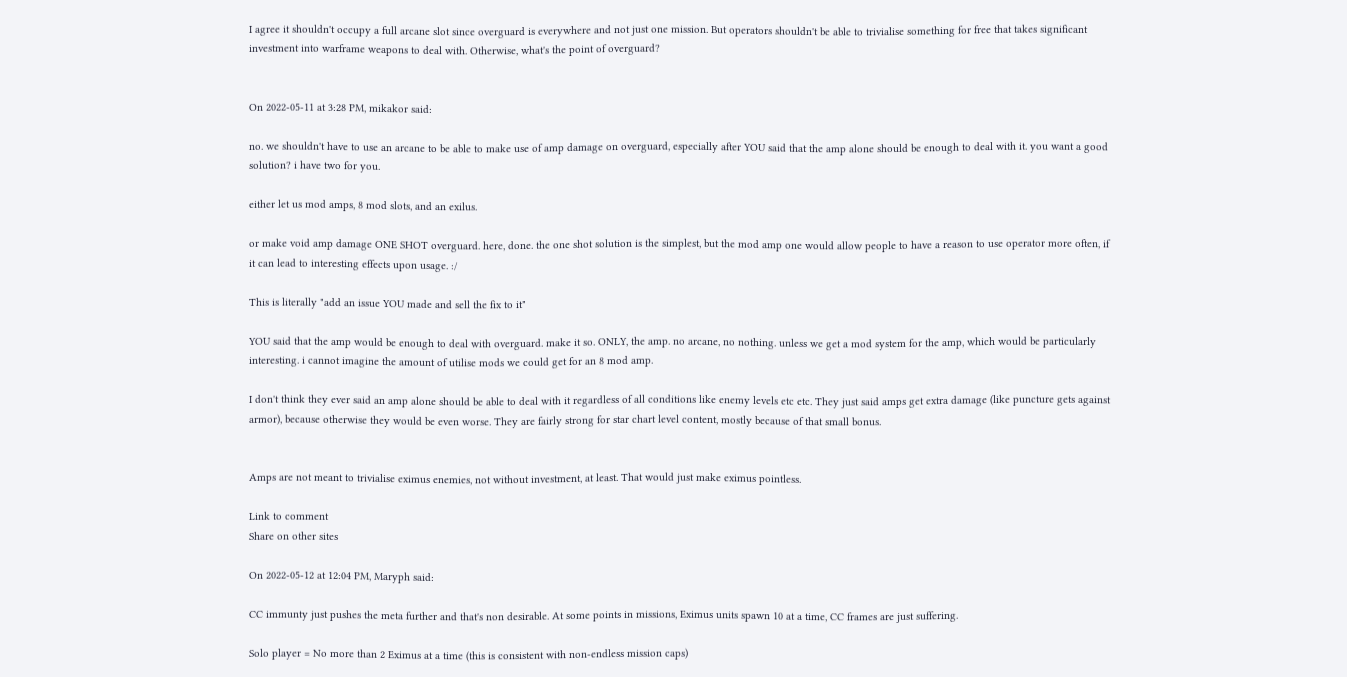I agree it shouldn't occupy a full arcane slot since overguard is everywhere and not just one mission. But operators shouldn't be able to trivialise something for free that takes significant investment into warframe weapons to deal with. Otherwise, what's the point of overguard?


On 2022-05-11 at 3:28 PM, mikakor said:

no. we shouldn't have to use an arcane to be able to make use of amp damage on overguard, especially after YOU said that the amp alone should be enough to deal with it. you want a good solution? i have two for you.

either let us mod amps, 8 mod slots, and an exilus.

or make void amp damage ONE SHOT overguard. here, done. the one shot solution is the simplest, but the mod amp one would allow people to have a reason to use operator more often, if it can lead to interesting effects upon usage. :/

This is literally "add an issue YOU made and sell the fix to it"

YOU said that the amp would be enough to deal with overguard. make it so. ONLY, the amp. no arcane, no nothing. unless we get a mod system for the amp, which would be particularly interesting. i cannot imagine the amount of utilise mods we could get for an 8 mod amp.

I don't think they ever said an amp alone should be able to deal with it regardless of all conditions like enemy levels etc etc. They just said amps get extra damage (like puncture gets against armor), because otherwise they would be even worse. They are fairly strong for star chart level content, mostly because of that small bonus.


Amps are not meant to trivialise eximus enemies, not without investment, at least. That would just make eximus pointless.

Link to comment
Share on other sites

On 2022-05-12 at 12:04 PM, Maryph said:

CC immunty just pushes the meta further and that's non desirable. At some points in missions, Eximus units spawn 10 at a time, CC frames are just suffering.

Solo player = No more than 2 Eximus at a time (this is consistent with non-endless mission caps)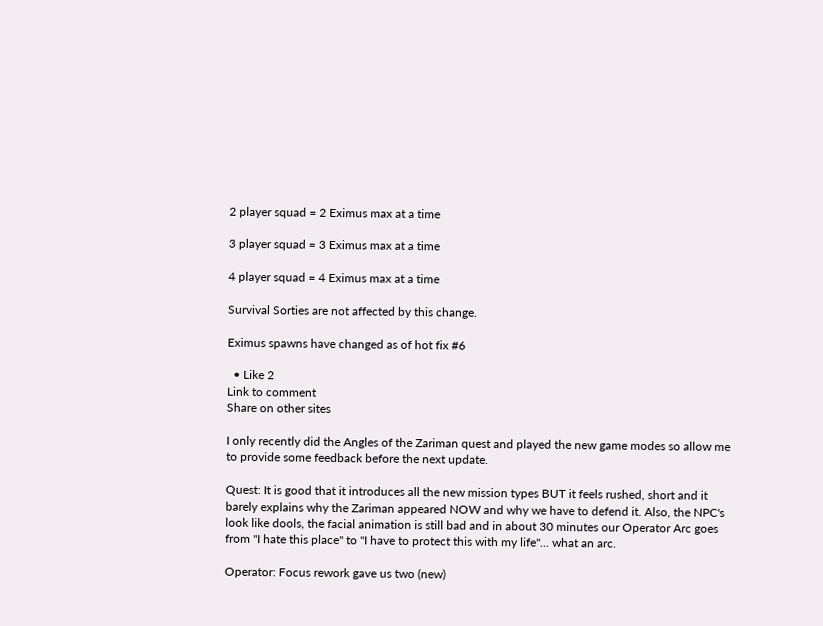2 player squad = 2 Eximus max at a time

3 player squad = 3 Eximus max at a time

4 player squad = 4 Eximus max at a time

Survival Sorties are not affected by this change.

Eximus spawns have changed as of hot fix #6

  • Like 2
Link to comment
Share on other sites

I only recently did the Angles of the Zariman quest and played the new game modes so allow me to provide some feedback before the next update.

Quest: It is good that it introduces all the new mission types BUT it feels rushed, short and it barely explains why the Zariman appeared NOW and why we have to defend it. Also, the NPC's look like dools, the facial animation is still bad and in about 30 minutes our Operator Arc goes from "I hate this place" to "I have to protect this with my life"... what an arc.

Operator: Focus rework gave us two (new)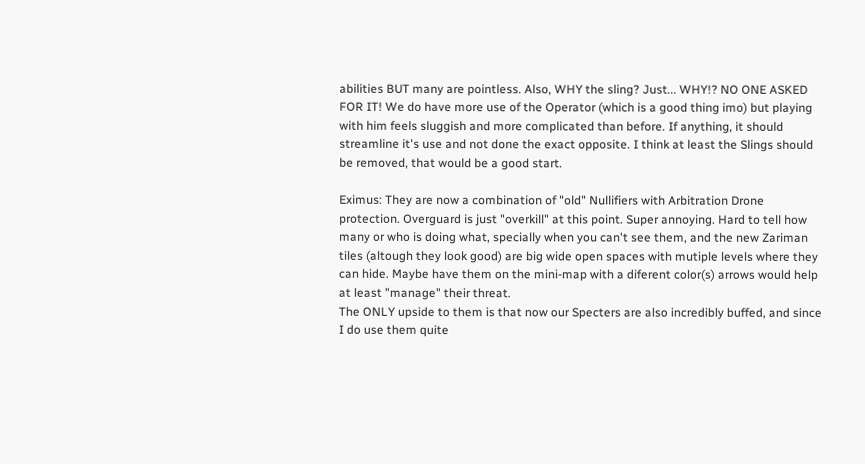abilities BUT many are pointless. Also, WHY the sling? Just... WHY!? NO ONE ASKED FOR IT! We do have more use of the Operator (which is a good thing imo) but playing with him feels sluggish and more complicated than before. If anything, it should streamline it's use and not done the exact opposite. I think at least the Slings should be removed, that would be a good start.

Eximus: They are now a combination of "old" Nullifiers with Arbitration Drone protection. Overguard is just "overkill" at this point. Super annoying. Hard to tell how many or who is doing what, specially when you can't see them, and the new Zariman tiles (altough they look good) are big wide open spaces with mutiple levels where they can hide. Maybe have them on the mini-map with a diferent color(s) arrows would help at least "manage" their threat.
The ONLY upside to them is that now our Specters are also incredibly buffed, and since I do use them quite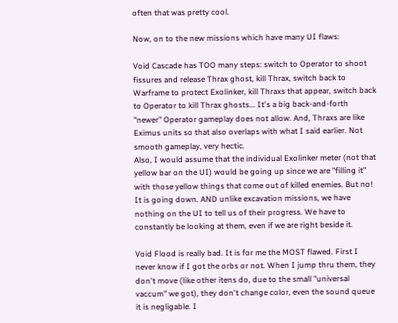often that was pretty cool.

Now, on to the new missions which have many UI flaws:

Void Cascade has TOO many steps: switch to Operator to shoot fissures and release Thrax ghost, kill Thrax, switch back to Warframe to protect Exolinker, kill Thraxs that appear, switch back to Operator to kill Thrax ghosts... It's a big back-and-forth "newer" Operator gameplay does not allow. And, Thraxs are like Eximus units so that also overlaps with what I said earlier. Not smooth gameplay, very hectic.
Also, I would assume that the individual Exolinker meter (not that yellow bar on the UI) would be going up since we are "filling it" with those yellow things that come out of killed enemies. But no! It is going down. AND unlike excavation missions, we have nothing on the UI to tell us of their progress. We have to constantly be looking at them, even if we are right beside it.

Void Flood is really bad. It is for me the MOST flawed. First I never know if I got the orbs or not. When I jump thru them, they don't move (like other itens do, due to the small "universal vaccum" we got), they don't change color, even the sound queue it is negligable. I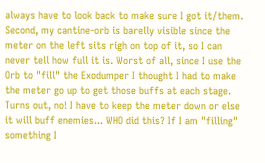always have to look back to make sure I got it/them. Second, my cantine-orb is barelly visible since the meter on the left sits righ on top of it, so I can never tell how full it is. Worst of all, since I use the Orb to "fill" the Exodumper I thought I had to make the meter go up to get those buffs at each stage. Turns out, no! I have to keep the meter down or else it will buff enemies... WHO did this? If I am "filling" something I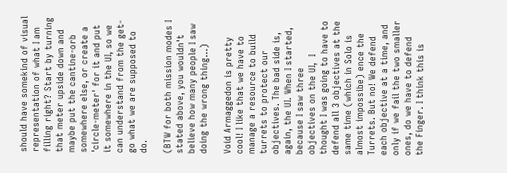should have somekind of visual representation of what I am filling right? Start by turning that meter upside down and maybe put the cantine-orb somewhere else, or create a 'circle-meter' for it and put it somewhere in the UI, so we can understand from the get-go what we are supposed to do.

(BTW for both mission modes I stated above, you wouldn't believe how many people I saw doing the wrong thing...)

Void Armaggedon is pretty cool! I like that we have to manage a resource to build turrets to protect our objectives. The bad side is, again, the UI. When I started, because I saw three objectives on the UI,  I thought I was going to have to defend all 3 objectives at the same time (which in Solo is almost impossibe) ence the Turrets. But no! We defend each objective at a time, and only if we fail the two smaller ones, do we have to defend the Finger. I think this is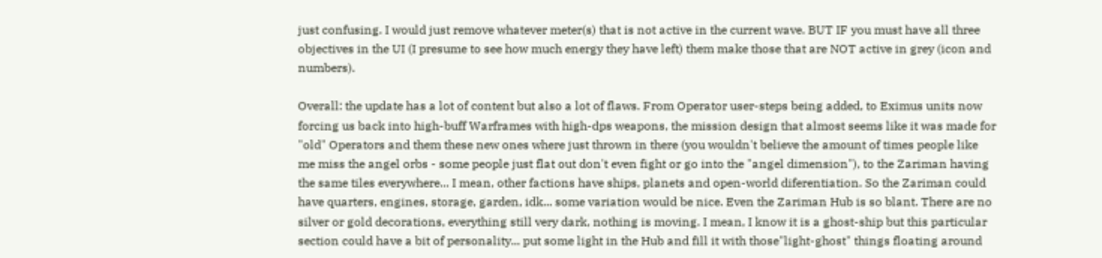just confusing. I would just remove whatever meter(s) that is not active in the current wave. BUT IF you must have all three objectives in the UI (I presume to see how much energy they have left) them make those that are NOT active in grey (icon and numbers).

Overall: the update has a lot of content but also a lot of flaws. From Operator user-steps being added, to Eximus units now forcing us back into high-buff Warframes with high-dps weapons, the mission design that almost seems like it was made for "old" Operators and them these new ones where just thrown in there (you wouldn't believe the amount of times people like me miss the angel orbs - some people just flat out don't even fight or go into the "angel dimension"), to the Zariman having the same tiles everywhere... I mean, other factions have ships, planets and open-world diferentiation. So the Zariman could have quarters, engines, storage, garden, idk... some variation would be nice. Even the Zariman Hub is so blant. There are no silver or gold decorations, everything still very dark, nothing is moving. I mean, I know it is a ghost-ship but this particular section could have a bit of personality... put some light in the Hub and fill it with those"light-ghost" things floating around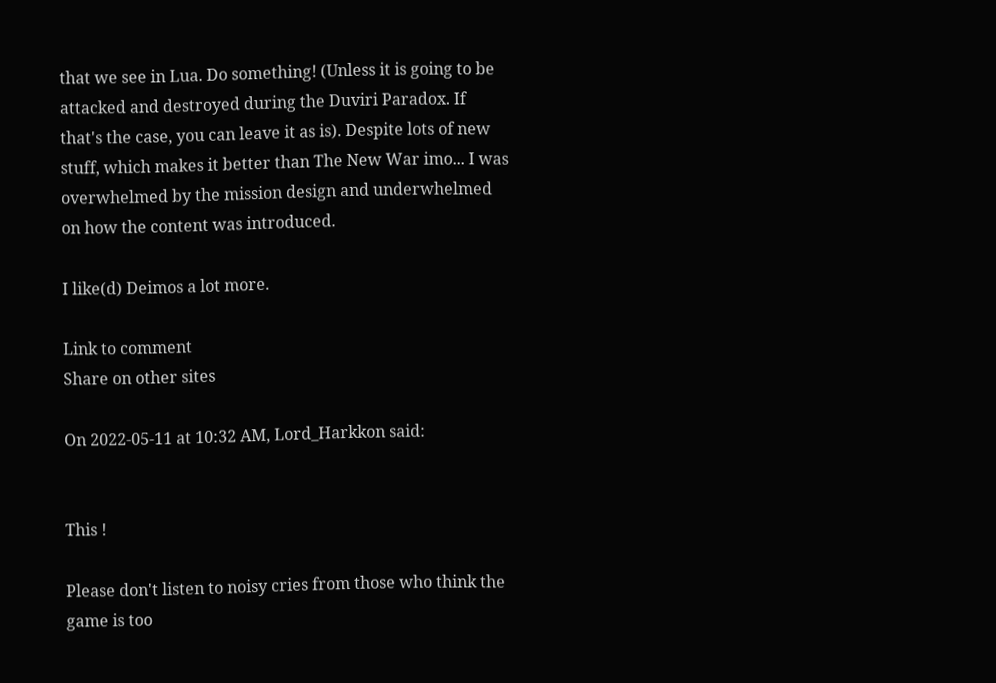that we see in Lua. Do something! (Unless it is going to be attacked and destroyed during the Duviri Paradox. If that's the case, you can leave it as is). Despite lots of new stuff, which makes it better than The New War imo... I was overwhelmed by the mission design and underwhelmed on how the content was introduced.

I like(d) Deimos a lot more.

Link to comment
Share on other sites

On 2022-05-11 at 10:32 AM, Lord_Harkkon said:


This !

Please don't listen to noisy cries from those who think the game is too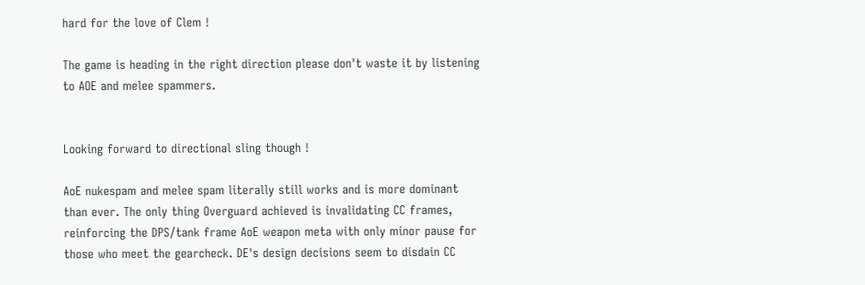hard for the love of Clem !

The game is heading in the right direction please don't waste it by listening to AOE and melee spammers.


Looking forward to directional sling though !

AoE nukespam and melee spam literally still works and is more dominant than ever. The only thing Overguard achieved is invalidating CC frames, reinforcing the DPS/tank frame AoE weapon meta with only minor pause for those who meet the gearcheck. DE's design decisions seem to disdain CC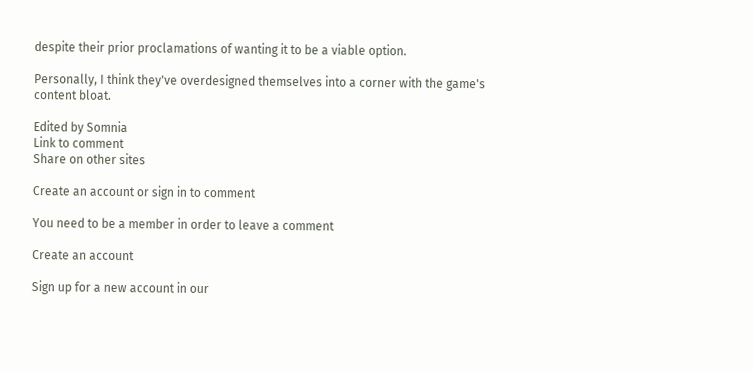despite their prior proclamations of wanting it to be a viable option.

Personally, I think they've overdesigned themselves into a corner with the game's content bloat.

Edited by Somnia
Link to comment
Share on other sites

Create an account or sign in to comment

You need to be a member in order to leave a comment

Create an account

Sign up for a new account in our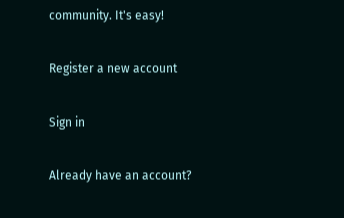community. It's easy!

Register a new account

Sign in

Already have an account?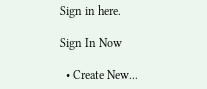Sign in here.

Sign In Now

  • Create New...